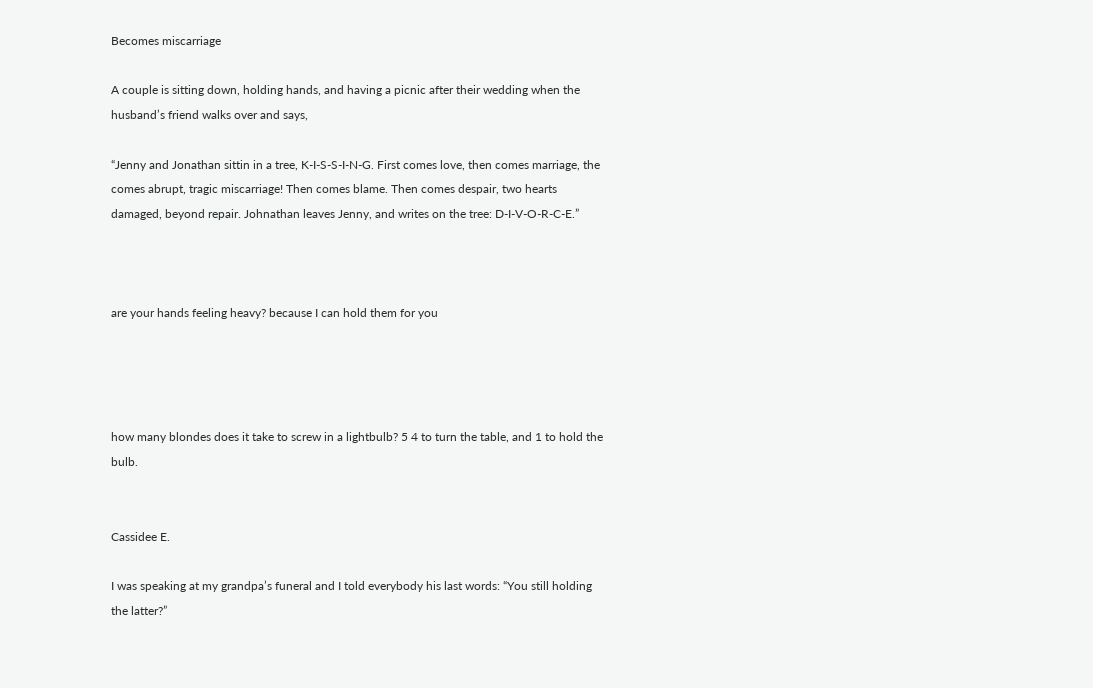Becomes miscarriage

A couple is sitting down, holding hands, and having a picnic after their wedding when the husband’s friend walks over and says,

“Jenny and Jonathan sittin in a tree, K-I-S-S-I-N-G. First comes love, then comes marriage, the comes abrupt, tragic miscarriage! Then comes blame. Then comes despair, two hearts damaged, beyond repair. Johnathan leaves Jenny, and writes on the tree: D-I-V-O-R-C-E.”



are your hands feeling heavy? because I can hold them for you




how many blondes does it take to screw in a lightbulb? 5 4 to turn the table, and 1 to hold the bulb.


Cassidee E.

I was speaking at my grandpa’s funeral and I told everybody his last words: “You still holding the latter?”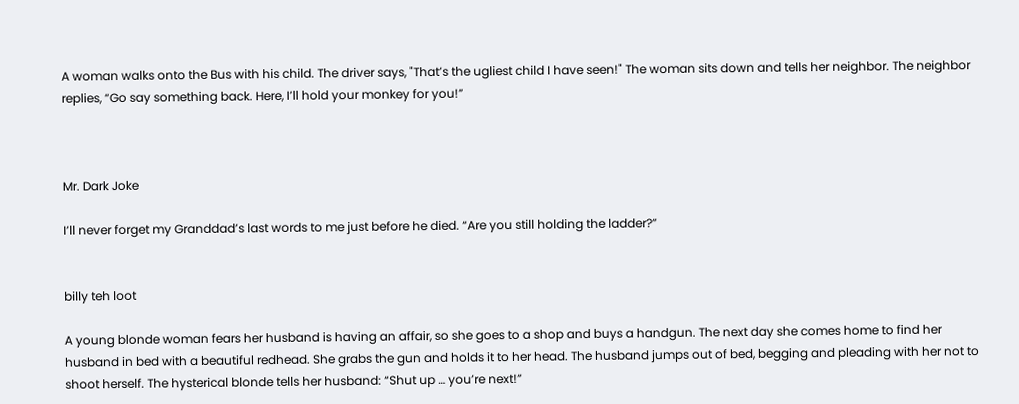A woman walks onto the Bus with his child. The driver says, "That’s the ugliest child I have seen!" The woman sits down and tells her neighbor. The neighbor replies, “Go say something back. Here, I’ll hold your monkey for you!”



Mr. Dark Joke

I’ll never forget my Granddad’s last words to me just before he died. “Are you still holding the ladder?”


billy teh loot

A young blonde woman fears her husband is having an affair, so she goes to a shop and buys a handgun. The next day she comes home to find her husband in bed with a beautiful redhead. She grabs the gun and holds it to her head. The husband jumps out of bed, begging and pleading with her not to shoot herself. The hysterical blonde tells her husband: “Shut up … you’re next!”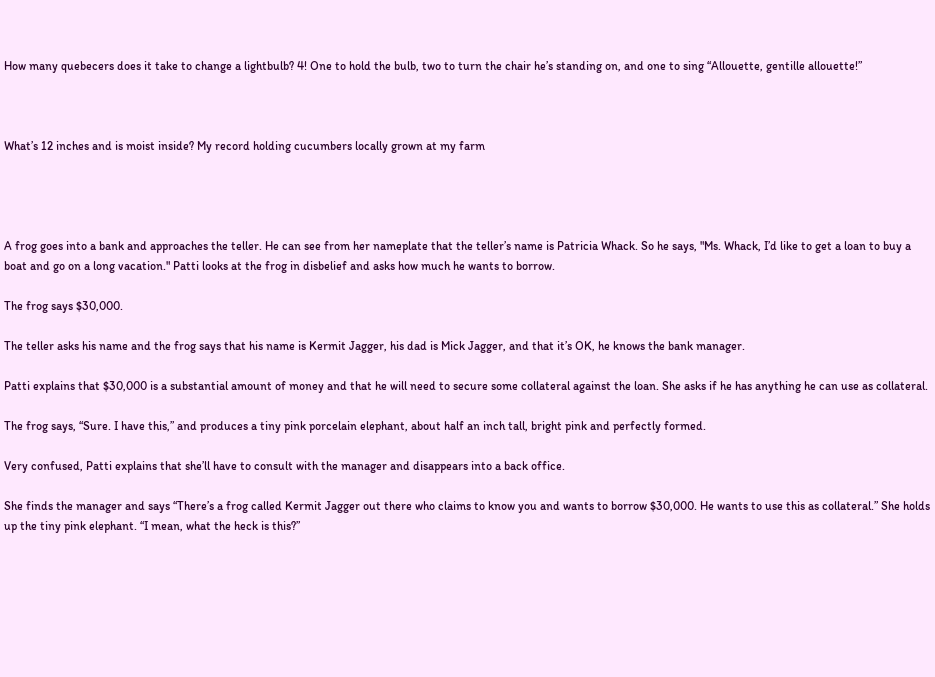How many quebecers does it take to change a lightbulb? 4! One to hold the bulb, two to turn the chair he’s standing on, and one to sing “Allouette, gentille allouette!”



What’s 12 inches and is moist inside? My record holding cucumbers locally grown at my farm




A frog goes into a bank and approaches the teller. He can see from her nameplate that the teller’s name is Patricia Whack. So he says, "Ms. Whack, I’d like to get a loan to buy a boat and go on a long vacation." Patti looks at the frog in disbelief and asks how much he wants to borrow.

The frog says $30,000.

The teller asks his name and the frog says that his name is Kermit Jagger, his dad is Mick Jagger, and that it’s OK, he knows the bank manager.

Patti explains that $30,000 is a substantial amount of money and that he will need to secure some collateral against the loan. She asks if he has anything he can use as collateral.

The frog says, “Sure. I have this,” and produces a tiny pink porcelain elephant, about half an inch tall, bright pink and perfectly formed.

Very confused, Patti explains that she’ll have to consult with the manager and disappears into a back office.

She finds the manager and says “There’s a frog called Kermit Jagger out there who claims to know you and wants to borrow $30,000. He wants to use this as collateral.” She holds up the tiny pink elephant. “I mean, what the heck is this?”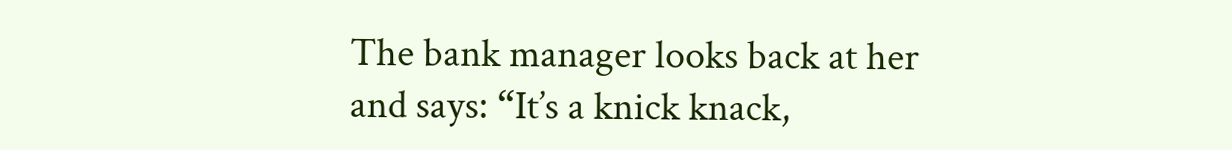The bank manager looks back at her and says: “It’s a knick knack,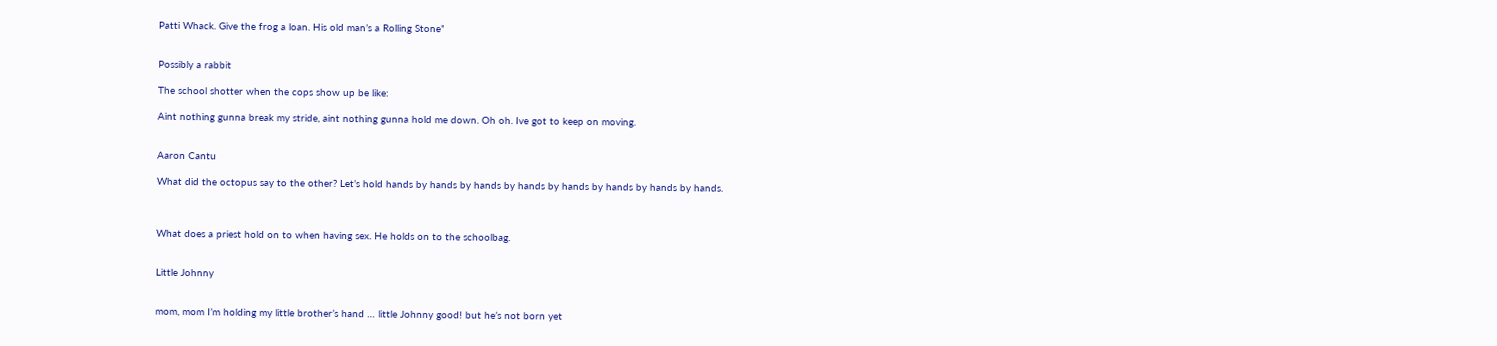Patti Whack. Give the frog a loan. His old man’s a Rolling Stone”


Possibly a rabbit

The school shotter when the cops show up be like:

Aint nothing gunna break my stride, aint nothing gunna hold me down. Oh oh. Ive got to keep on moving.


Aaron Cantu

What did the octopus say to the other? Let’s hold hands by hands by hands by hands by hands by hands by hands by hands.



What does a priest hold on to when having sex. He holds on to the schoolbag.


Little Johnny


mom, mom I’m holding my little brother’s hand … little Johnny good! but he’s not born yet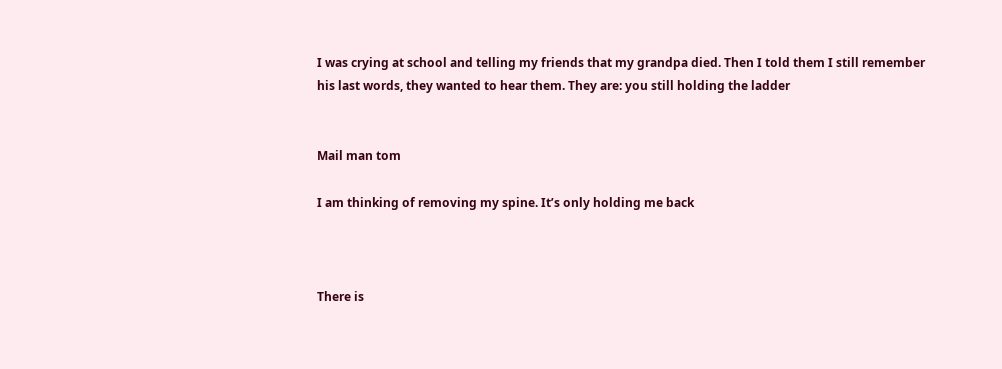I was crying at school and telling my friends that my grandpa died. Then I told them I still remember his last words, they wanted to hear them. They are: you still holding the ladder


Mail man tom

I am thinking of removing my spine. It’s only holding me back



There is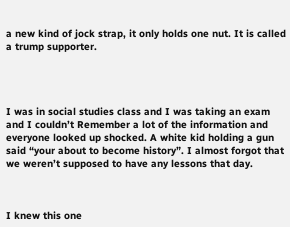a new kind of jock strap, it only holds one nut. It is called a trump supporter.




I was in social studies class and I was taking an exam and I couldn’t Remember a lot of the information and everyone looked up shocked. A white kid holding a gun said “your about to become history”. I almost forgot that we weren’t supposed to have any lessons that day.



I knew this one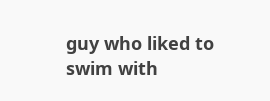guy who liked to swim with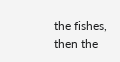the fishes, then the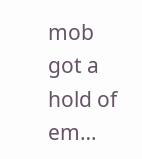mob got a hold of em…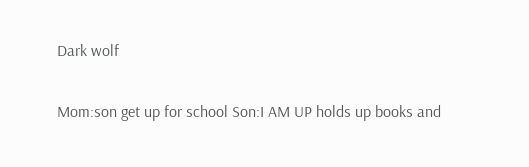Dark wolf

Mom:son get up for school Son:I AM UP holds up books and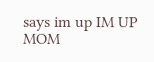says im up IM UP MOM